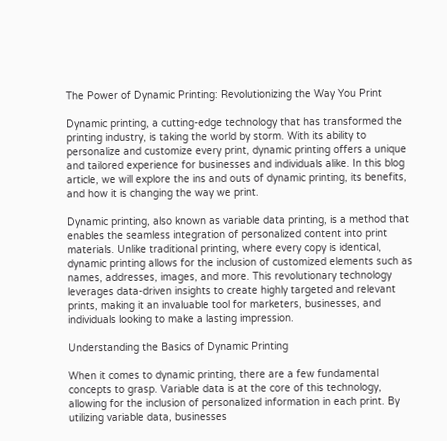The Power of Dynamic Printing: Revolutionizing the Way You Print

Dynamic printing, a cutting-edge technology that has transformed the printing industry, is taking the world by storm. With its ability to personalize and customize every print, dynamic printing offers a unique and tailored experience for businesses and individuals alike. In this blog article, we will explore the ins and outs of dynamic printing, its benefits, and how it is changing the way we print.

Dynamic printing, also known as variable data printing, is a method that enables the seamless integration of personalized content into print materials. Unlike traditional printing, where every copy is identical, dynamic printing allows for the inclusion of customized elements such as names, addresses, images, and more. This revolutionary technology leverages data-driven insights to create highly targeted and relevant prints, making it an invaluable tool for marketers, businesses, and individuals looking to make a lasting impression.

Understanding the Basics of Dynamic Printing

When it comes to dynamic printing, there are a few fundamental concepts to grasp. Variable data is at the core of this technology, allowing for the inclusion of personalized information in each print. By utilizing variable data, businesses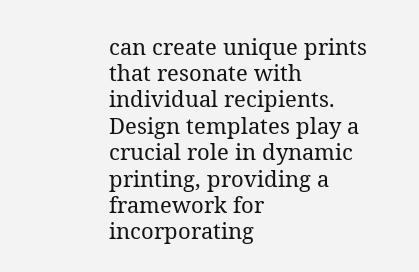can create unique prints that resonate with individual recipients. Design templates play a crucial role in dynamic printing, providing a framework for incorporating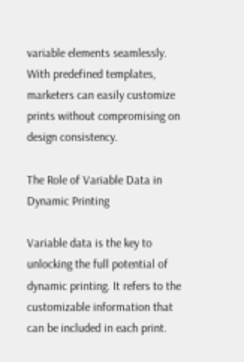variable elements seamlessly. With predefined templates, marketers can easily customize prints without compromising on design consistency.

The Role of Variable Data in Dynamic Printing

Variable data is the key to unlocking the full potential of dynamic printing. It refers to the customizable information that can be included in each print.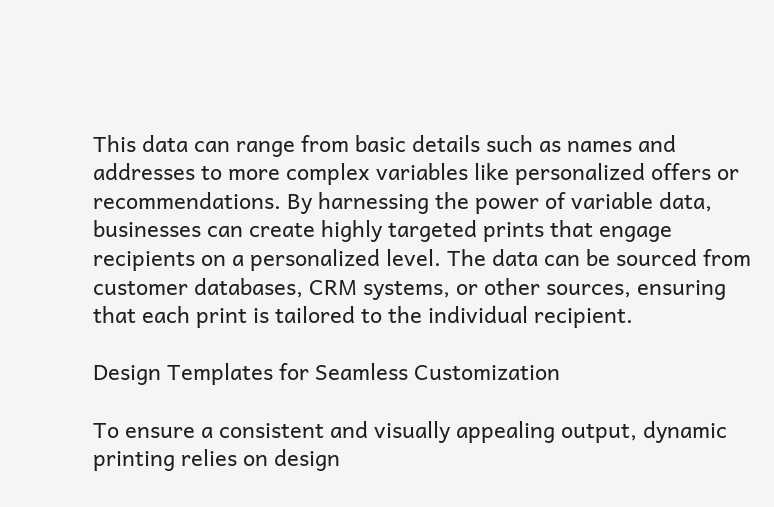This data can range from basic details such as names and addresses to more complex variables like personalized offers or recommendations. By harnessing the power of variable data, businesses can create highly targeted prints that engage recipients on a personalized level. The data can be sourced from customer databases, CRM systems, or other sources, ensuring that each print is tailored to the individual recipient.

Design Templates for Seamless Customization

To ensure a consistent and visually appealing output, dynamic printing relies on design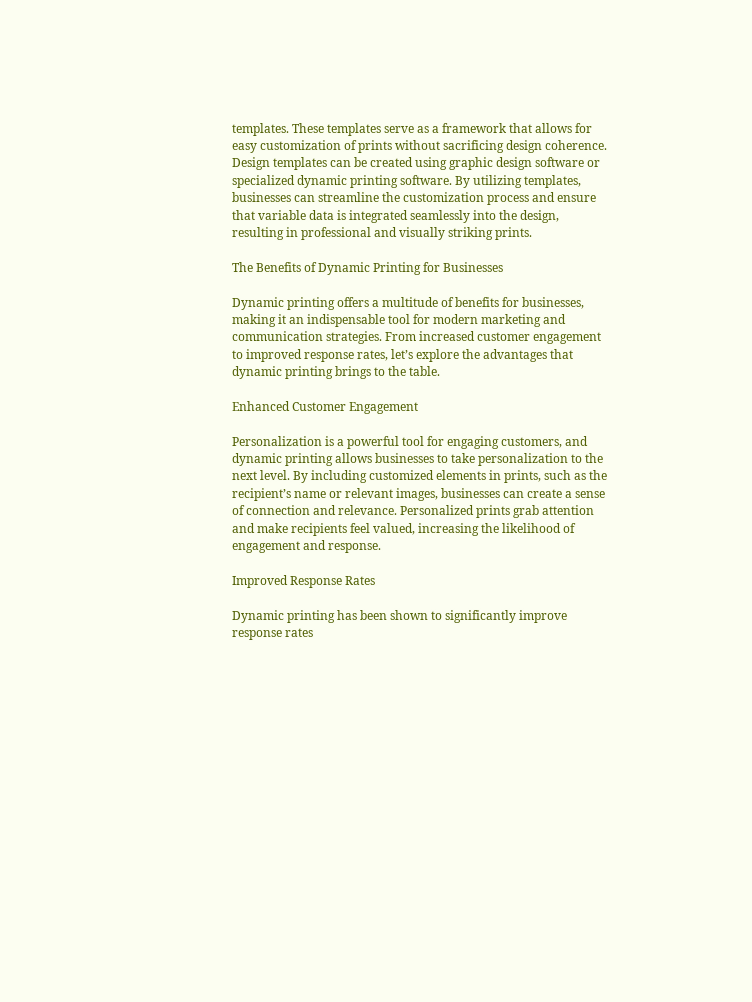templates. These templates serve as a framework that allows for easy customization of prints without sacrificing design coherence. Design templates can be created using graphic design software or specialized dynamic printing software. By utilizing templates, businesses can streamline the customization process and ensure that variable data is integrated seamlessly into the design, resulting in professional and visually striking prints.

The Benefits of Dynamic Printing for Businesses

Dynamic printing offers a multitude of benefits for businesses, making it an indispensable tool for modern marketing and communication strategies. From increased customer engagement to improved response rates, let’s explore the advantages that dynamic printing brings to the table.

Enhanced Customer Engagement

Personalization is a powerful tool for engaging customers, and dynamic printing allows businesses to take personalization to the next level. By including customized elements in prints, such as the recipient’s name or relevant images, businesses can create a sense of connection and relevance. Personalized prints grab attention and make recipients feel valued, increasing the likelihood of engagement and response.

Improved Response Rates

Dynamic printing has been shown to significantly improve response rates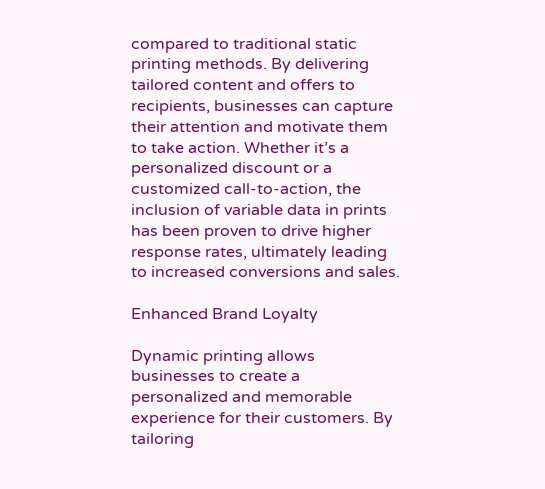compared to traditional static printing methods. By delivering tailored content and offers to recipients, businesses can capture their attention and motivate them to take action. Whether it’s a personalized discount or a customized call-to-action, the inclusion of variable data in prints has been proven to drive higher response rates, ultimately leading to increased conversions and sales.

Enhanced Brand Loyalty

Dynamic printing allows businesses to create a personalized and memorable experience for their customers. By tailoring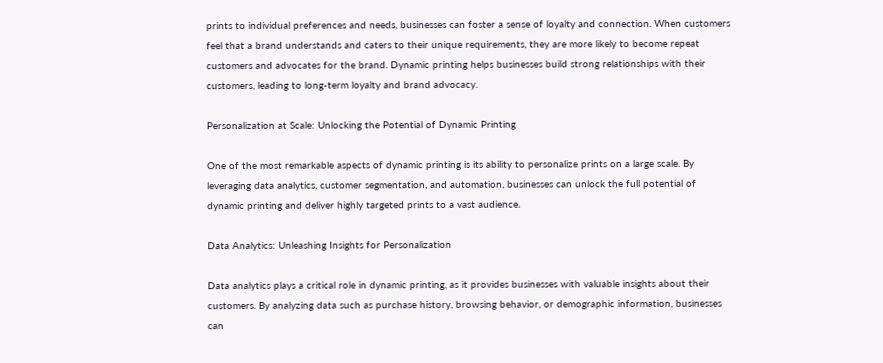prints to individual preferences and needs, businesses can foster a sense of loyalty and connection. When customers feel that a brand understands and caters to their unique requirements, they are more likely to become repeat customers and advocates for the brand. Dynamic printing helps businesses build strong relationships with their customers, leading to long-term loyalty and brand advocacy.

Personalization at Scale: Unlocking the Potential of Dynamic Printing

One of the most remarkable aspects of dynamic printing is its ability to personalize prints on a large scale. By leveraging data analytics, customer segmentation, and automation, businesses can unlock the full potential of dynamic printing and deliver highly targeted prints to a vast audience.

Data Analytics: Unleashing Insights for Personalization

Data analytics plays a critical role in dynamic printing, as it provides businesses with valuable insights about their customers. By analyzing data such as purchase history, browsing behavior, or demographic information, businesses can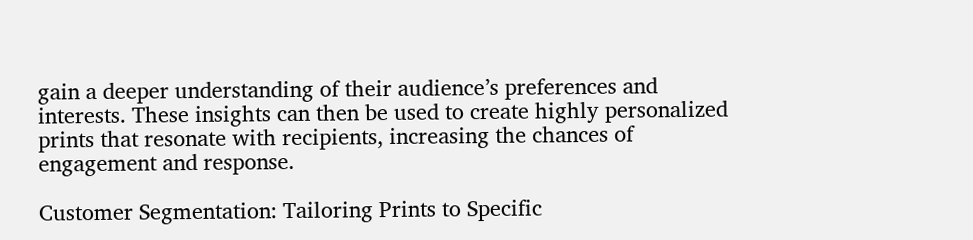gain a deeper understanding of their audience’s preferences and interests. These insights can then be used to create highly personalized prints that resonate with recipients, increasing the chances of engagement and response.

Customer Segmentation: Tailoring Prints to Specific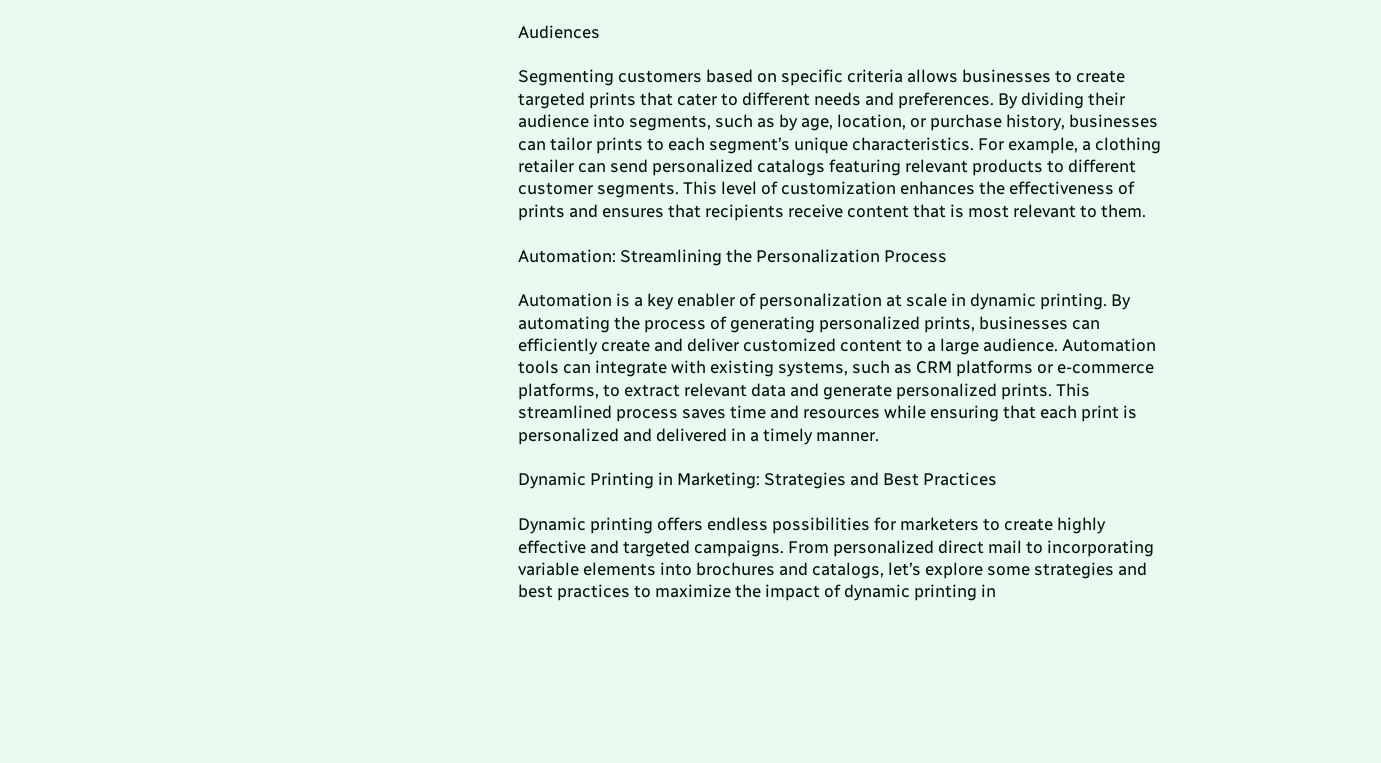Audiences

Segmenting customers based on specific criteria allows businesses to create targeted prints that cater to different needs and preferences. By dividing their audience into segments, such as by age, location, or purchase history, businesses can tailor prints to each segment’s unique characteristics. For example, a clothing retailer can send personalized catalogs featuring relevant products to different customer segments. This level of customization enhances the effectiveness of prints and ensures that recipients receive content that is most relevant to them.

Automation: Streamlining the Personalization Process

Automation is a key enabler of personalization at scale in dynamic printing. By automating the process of generating personalized prints, businesses can efficiently create and deliver customized content to a large audience. Automation tools can integrate with existing systems, such as CRM platforms or e-commerce platforms, to extract relevant data and generate personalized prints. This streamlined process saves time and resources while ensuring that each print is personalized and delivered in a timely manner.

Dynamic Printing in Marketing: Strategies and Best Practices

Dynamic printing offers endless possibilities for marketers to create highly effective and targeted campaigns. From personalized direct mail to incorporating variable elements into brochures and catalogs, let’s explore some strategies and best practices to maximize the impact of dynamic printing in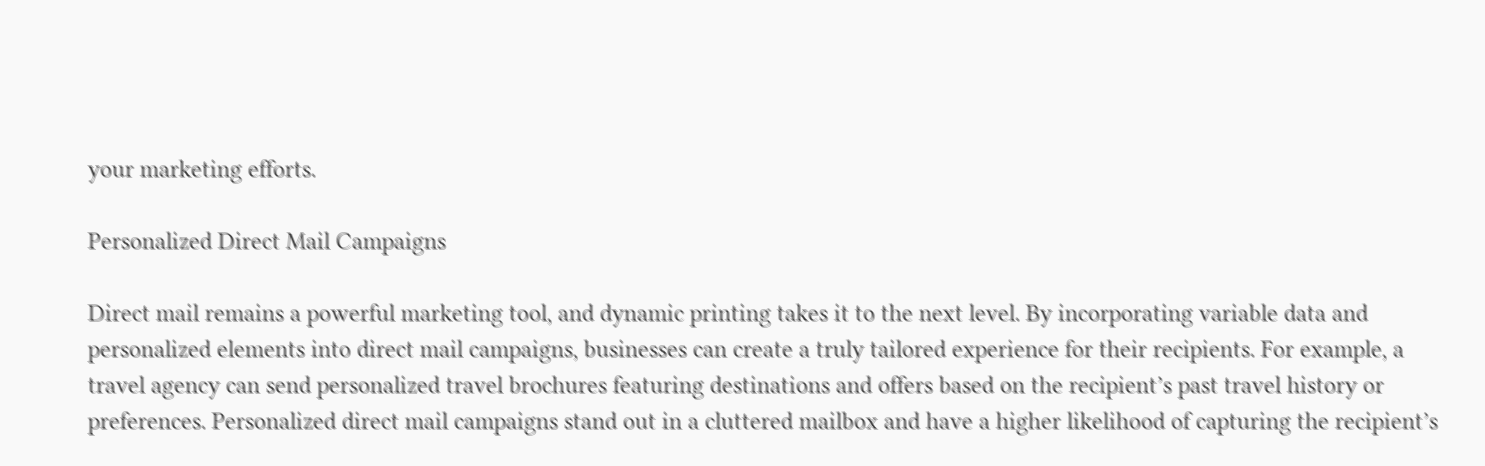your marketing efforts.

Personalized Direct Mail Campaigns

Direct mail remains a powerful marketing tool, and dynamic printing takes it to the next level. By incorporating variable data and personalized elements into direct mail campaigns, businesses can create a truly tailored experience for their recipients. For example, a travel agency can send personalized travel brochures featuring destinations and offers based on the recipient’s past travel history or preferences. Personalized direct mail campaigns stand out in a cluttered mailbox and have a higher likelihood of capturing the recipient’s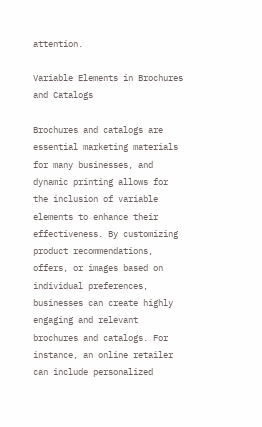attention.

Variable Elements in Brochures and Catalogs

Brochures and catalogs are essential marketing materials for many businesses, and dynamic printing allows for the inclusion of variable elements to enhance their effectiveness. By customizing product recommendations, offers, or images based on individual preferences, businesses can create highly engaging and relevant brochures and catalogs. For instance, an online retailer can include personalized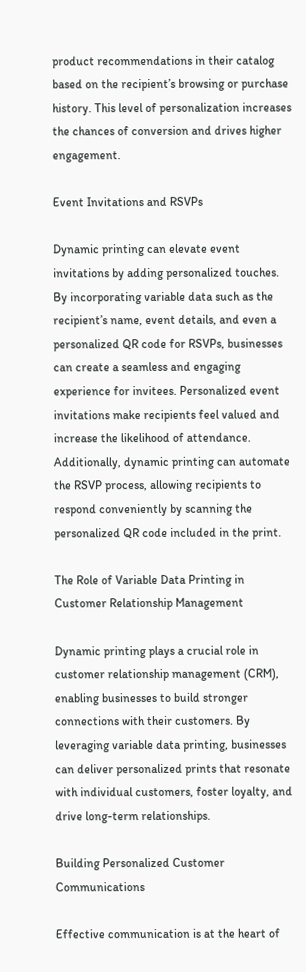product recommendations in their catalog based on the recipient’s browsing or purchase history. This level of personalization increases the chances of conversion and drives higher engagement.

Event Invitations and RSVPs

Dynamic printing can elevate event invitations by adding personalized touches. By incorporating variable data such as the recipient’s name, event details, and even a personalized QR code for RSVPs, businesses can create a seamless and engaging experience for invitees. Personalized event invitations make recipients feel valued and increase the likelihood of attendance. Additionally, dynamic printing can automate the RSVP process, allowing recipients to respond conveniently by scanning the personalized QR code included in the print.

The Role of Variable Data Printing in Customer Relationship Management

Dynamic printing plays a crucial role in customer relationship management (CRM), enabling businesses to build stronger connections with their customers. By leveraging variable data printing, businesses can deliver personalized prints that resonate with individual customers, foster loyalty, and drive long-term relationships.

Building Personalized Customer Communications

Effective communication is at the heart of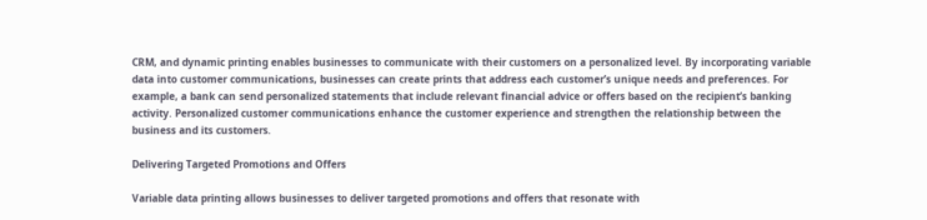CRM, and dynamic printing enables businesses to communicate with their customers on a personalized level. By incorporating variable data into customer communications, businesses can create prints that address each customer’s unique needs and preferences. For example, a bank can send personalized statements that include relevant financial advice or offers based on the recipient’s banking activity. Personalized customer communications enhance the customer experience and strengthen the relationship between the business and its customers.

Delivering Targeted Promotions and Offers

Variable data printing allows businesses to deliver targeted promotions and offers that resonate with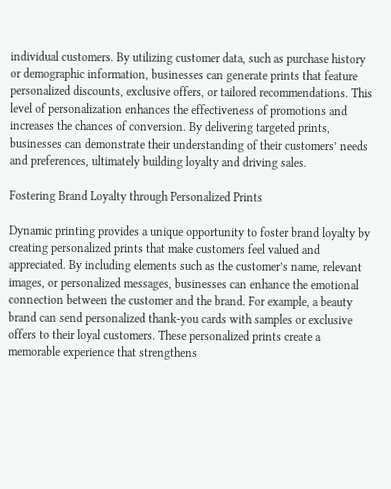individual customers. By utilizing customer data, such as purchase history or demographic information, businesses can generate prints that feature personalized discounts, exclusive offers, or tailored recommendations. This level of personalization enhances the effectiveness of promotions and increases the chances of conversion. By delivering targeted prints, businesses can demonstrate their understanding of their customers’ needs and preferences, ultimately building loyalty and driving sales.

Fostering Brand Loyalty through Personalized Prints

Dynamic printing provides a unique opportunity to foster brand loyalty by creating personalized prints that make customers feel valued and appreciated. By including elements such as the customer’s name, relevant images, or personalized messages, businesses can enhance the emotional connection between the customer and the brand. For example, a beauty brand can send personalized thank-you cards with samples or exclusive offers to their loyal customers. These personalized prints create a memorable experience that strengthens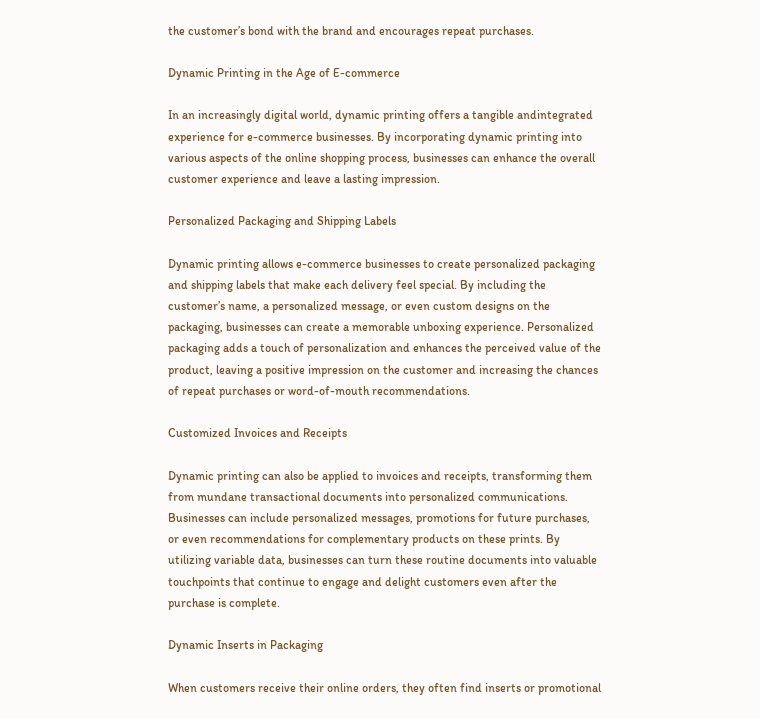the customer’s bond with the brand and encourages repeat purchases.

Dynamic Printing in the Age of E-commerce

In an increasingly digital world, dynamic printing offers a tangible andintegrated experience for e-commerce businesses. By incorporating dynamic printing into various aspects of the online shopping process, businesses can enhance the overall customer experience and leave a lasting impression.

Personalized Packaging and Shipping Labels

Dynamic printing allows e-commerce businesses to create personalized packaging and shipping labels that make each delivery feel special. By including the customer’s name, a personalized message, or even custom designs on the packaging, businesses can create a memorable unboxing experience. Personalized packaging adds a touch of personalization and enhances the perceived value of the product, leaving a positive impression on the customer and increasing the chances of repeat purchases or word-of-mouth recommendations.

Customized Invoices and Receipts

Dynamic printing can also be applied to invoices and receipts, transforming them from mundane transactional documents into personalized communications. Businesses can include personalized messages, promotions for future purchases, or even recommendations for complementary products on these prints. By utilizing variable data, businesses can turn these routine documents into valuable touchpoints that continue to engage and delight customers even after the purchase is complete.

Dynamic Inserts in Packaging

When customers receive their online orders, they often find inserts or promotional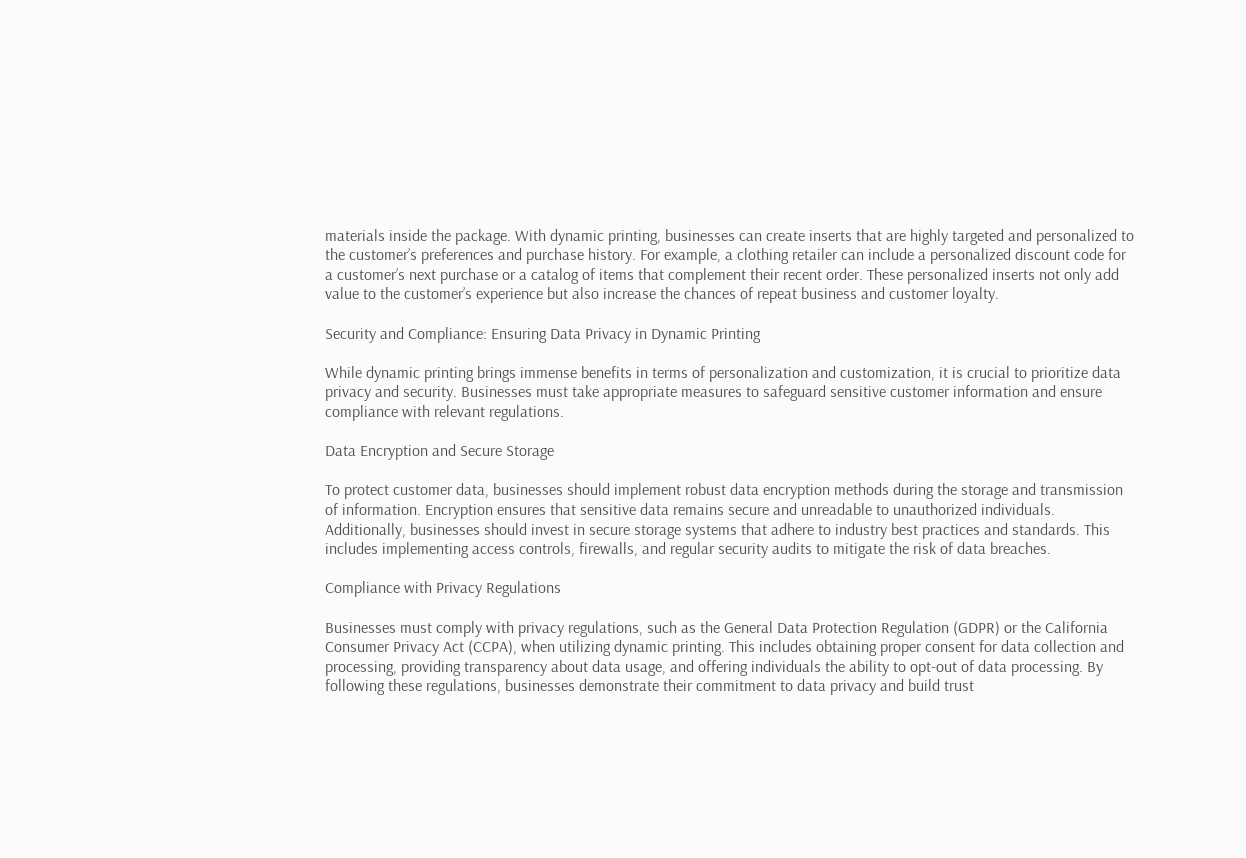materials inside the package. With dynamic printing, businesses can create inserts that are highly targeted and personalized to the customer’s preferences and purchase history. For example, a clothing retailer can include a personalized discount code for a customer’s next purchase or a catalog of items that complement their recent order. These personalized inserts not only add value to the customer’s experience but also increase the chances of repeat business and customer loyalty.

Security and Compliance: Ensuring Data Privacy in Dynamic Printing

While dynamic printing brings immense benefits in terms of personalization and customization, it is crucial to prioritize data privacy and security. Businesses must take appropriate measures to safeguard sensitive customer information and ensure compliance with relevant regulations.

Data Encryption and Secure Storage

To protect customer data, businesses should implement robust data encryption methods during the storage and transmission of information. Encryption ensures that sensitive data remains secure and unreadable to unauthorized individuals. Additionally, businesses should invest in secure storage systems that adhere to industry best practices and standards. This includes implementing access controls, firewalls, and regular security audits to mitigate the risk of data breaches.

Compliance with Privacy Regulations

Businesses must comply with privacy regulations, such as the General Data Protection Regulation (GDPR) or the California Consumer Privacy Act (CCPA), when utilizing dynamic printing. This includes obtaining proper consent for data collection and processing, providing transparency about data usage, and offering individuals the ability to opt-out of data processing. By following these regulations, businesses demonstrate their commitment to data privacy and build trust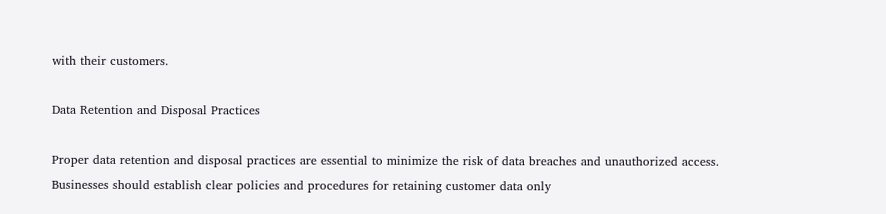with their customers.

Data Retention and Disposal Practices

Proper data retention and disposal practices are essential to minimize the risk of data breaches and unauthorized access. Businesses should establish clear policies and procedures for retaining customer data only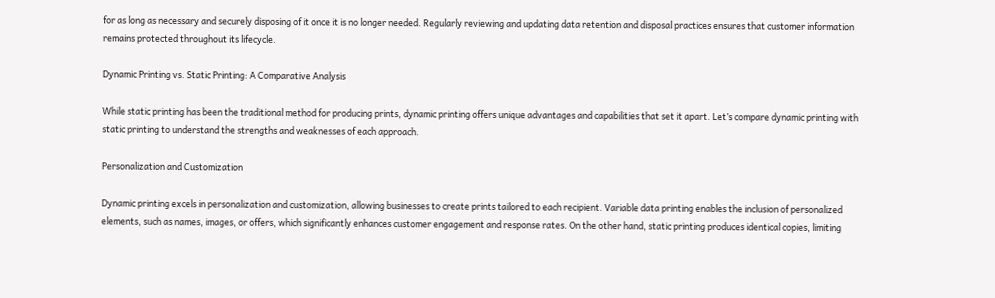for as long as necessary and securely disposing of it once it is no longer needed. Regularly reviewing and updating data retention and disposal practices ensures that customer information remains protected throughout its lifecycle.

Dynamic Printing vs. Static Printing: A Comparative Analysis

While static printing has been the traditional method for producing prints, dynamic printing offers unique advantages and capabilities that set it apart. Let’s compare dynamic printing with static printing to understand the strengths and weaknesses of each approach.

Personalization and Customization

Dynamic printing excels in personalization and customization, allowing businesses to create prints tailored to each recipient. Variable data printing enables the inclusion of personalized elements, such as names, images, or offers, which significantly enhances customer engagement and response rates. On the other hand, static printing produces identical copies, limiting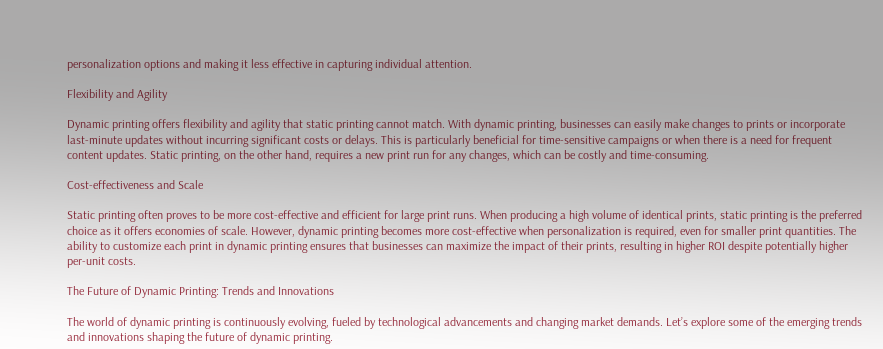personalization options and making it less effective in capturing individual attention.

Flexibility and Agility

Dynamic printing offers flexibility and agility that static printing cannot match. With dynamic printing, businesses can easily make changes to prints or incorporate last-minute updates without incurring significant costs or delays. This is particularly beneficial for time-sensitive campaigns or when there is a need for frequent content updates. Static printing, on the other hand, requires a new print run for any changes, which can be costly and time-consuming.

Cost-effectiveness and Scale

Static printing often proves to be more cost-effective and efficient for large print runs. When producing a high volume of identical prints, static printing is the preferred choice as it offers economies of scale. However, dynamic printing becomes more cost-effective when personalization is required, even for smaller print quantities. The ability to customize each print in dynamic printing ensures that businesses can maximize the impact of their prints, resulting in higher ROI despite potentially higher per-unit costs.

The Future of Dynamic Printing: Trends and Innovations

The world of dynamic printing is continuously evolving, fueled by technological advancements and changing market demands. Let’s explore some of the emerging trends and innovations shaping the future of dynamic printing.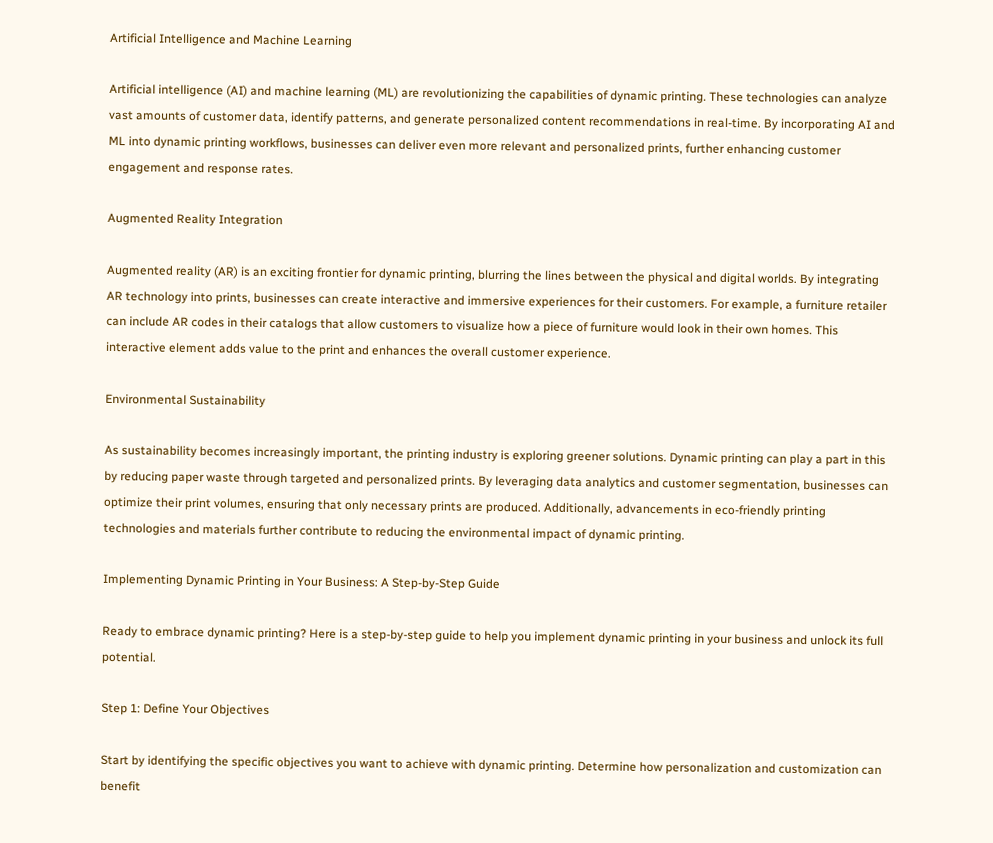Artificial Intelligence and Machine Learning

Artificial intelligence (AI) and machine learning (ML) are revolutionizing the capabilities of dynamic printing. These technologies can analyze vast amounts of customer data, identify patterns, and generate personalized content recommendations in real-time. By incorporating AI and ML into dynamic printing workflows, businesses can deliver even more relevant and personalized prints, further enhancing customer engagement and response rates.

Augmented Reality Integration

Augmented reality (AR) is an exciting frontier for dynamic printing, blurring the lines between the physical and digital worlds. By integrating AR technology into prints, businesses can create interactive and immersive experiences for their customers. For example, a furniture retailer can include AR codes in their catalogs that allow customers to visualize how a piece of furniture would look in their own homes. This interactive element adds value to the print and enhances the overall customer experience.

Environmental Sustainability

As sustainability becomes increasingly important, the printing industry is exploring greener solutions. Dynamic printing can play a part in this by reducing paper waste through targeted and personalized prints. By leveraging data analytics and customer segmentation, businesses can optimize their print volumes, ensuring that only necessary prints are produced. Additionally, advancements in eco-friendly printing technologies and materials further contribute to reducing the environmental impact of dynamic printing.

Implementing Dynamic Printing in Your Business: A Step-by-Step Guide

Ready to embrace dynamic printing? Here is a step-by-step guide to help you implement dynamic printing in your business and unlock its full potential.

Step 1: Define Your Objectives

Start by identifying the specific objectives you want to achieve with dynamic printing. Determine how personalization and customization can benefit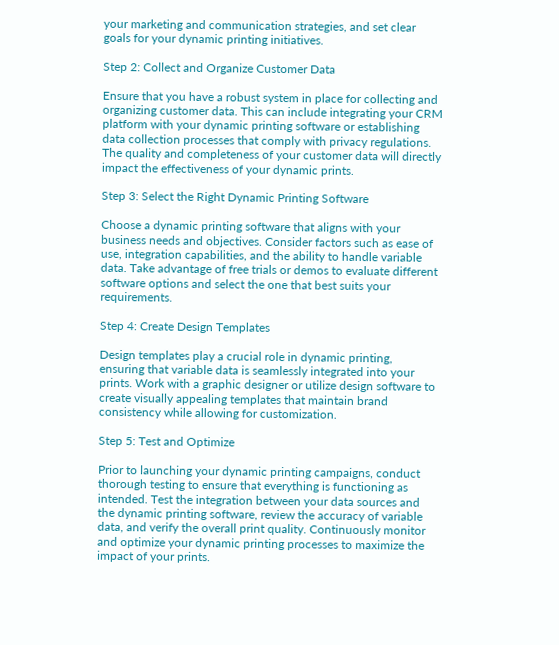your marketing and communication strategies, and set clear goals for your dynamic printing initiatives.

Step 2: Collect and Organize Customer Data

Ensure that you have a robust system in place for collecting and organizing customer data. This can include integrating your CRM platform with your dynamic printing software or establishing data collection processes that comply with privacy regulations. The quality and completeness of your customer data will directly impact the effectiveness of your dynamic prints.

Step 3: Select the Right Dynamic Printing Software

Choose a dynamic printing software that aligns with your business needs and objectives. Consider factors such as ease of use, integration capabilities, and the ability to handle variable data. Take advantage of free trials or demos to evaluate different software options and select the one that best suits your requirements.

Step 4: Create Design Templates

Design templates play a crucial role in dynamic printing, ensuring that variable data is seamlessly integrated into your prints. Work with a graphic designer or utilize design software to create visually appealing templates that maintain brand consistency while allowing for customization.

Step 5: Test and Optimize

Prior to launching your dynamic printing campaigns, conduct thorough testing to ensure that everything is functioning as intended. Test the integration between your data sources and the dynamic printing software, review the accuracy of variable data, and verify the overall print quality. Continuously monitor and optimize your dynamic printing processes to maximize the impact of your prints.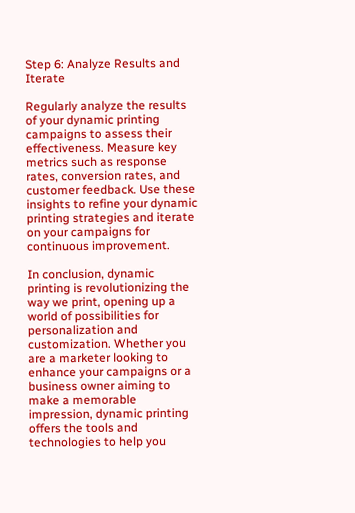Step 6: Analyze Results and Iterate

Regularly analyze the results of your dynamic printing campaigns to assess their effectiveness. Measure key metrics such as response rates, conversion rates, and customer feedback. Use these insights to refine your dynamic printing strategies and iterate on your campaigns for continuous improvement.

In conclusion, dynamic printing is revolutionizing the way we print, opening up a world of possibilities for personalization and customization. Whether you are a marketer looking to enhance your campaigns or a business owner aiming to make a memorable impression, dynamic printing offers the tools and technologies to help you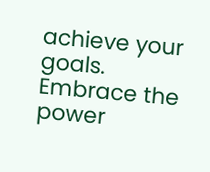achieve your goals. Embrace the power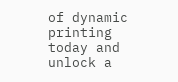of dynamic printing today and unlock a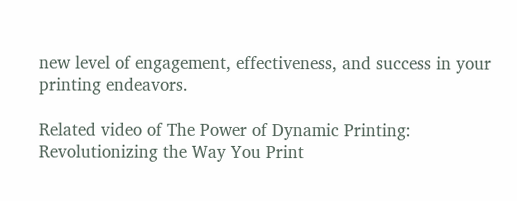new level of engagement, effectiveness, and success in your printing endeavors.

Related video of The Power of Dynamic Printing: Revolutionizing the Way You Print